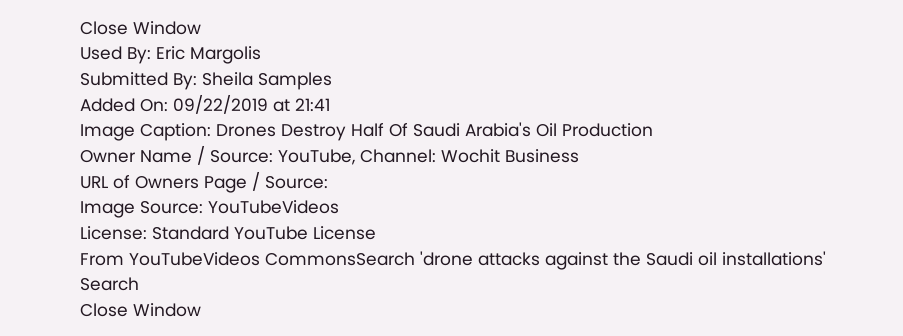Close Window
Used By: Eric Margolis
Submitted By: Sheila Samples
Added On: 09/22/2019 at 21:41
Image Caption: Drones Destroy Half Of Saudi Arabia's Oil Production
Owner Name / Source: YouTube, Channel: Wochit Business
URL of Owners Page / Source:
Image Source: YouTubeVideos
License: Standard YouTube License
From YouTubeVideos CommonsSearch 'drone attacks against the Saudi oil installations' Search
Close Window